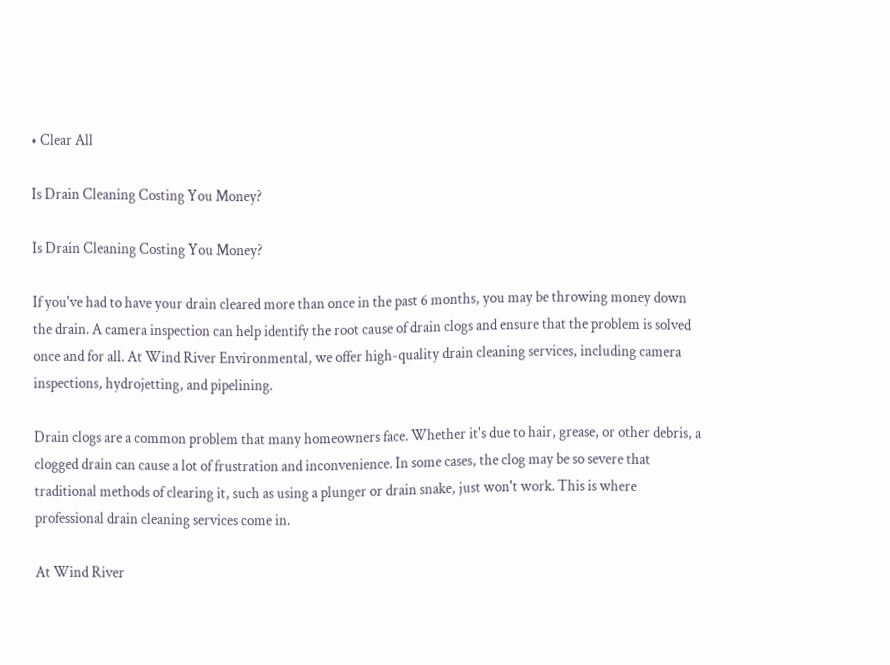• Clear All

Is Drain Cleaning Costing You Money?

Is Drain Cleaning Costing You Money?

If you've had to have your drain cleared more than once in the past 6 months, you may be throwing money down the drain. A camera inspection can help identify the root cause of drain clogs and ensure that the problem is solved once and for all. At Wind River Environmental, we offer high-quality drain cleaning services, including camera inspections, hydrojetting, and pipelining.

Drain clogs are a common problem that many homeowners face. Whether it's due to hair, grease, or other debris, a clogged drain can cause a lot of frustration and inconvenience. In some cases, the clog may be so severe that traditional methods of clearing it, such as using a plunger or drain snake, just won't work. This is where professional drain cleaning services come in.

At Wind River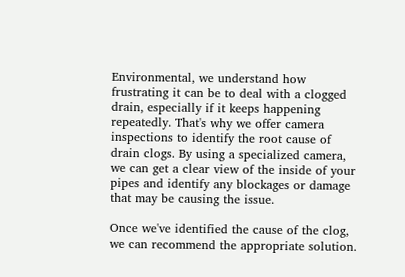Environmental, we understand how frustrating it can be to deal with a clogged drain, especially if it keeps happening repeatedly. That's why we offer camera inspections to identify the root cause of drain clogs. By using a specialized camera, we can get a clear view of the inside of your pipes and identify any blockages or damage that may be causing the issue.

Once we've identified the cause of the clog, we can recommend the appropriate solution.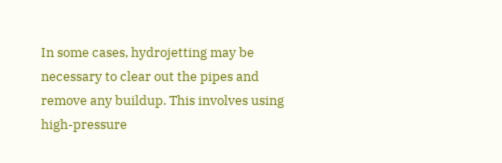In some cases, hydrojetting may be necessary to clear out the pipes and remove any buildup. This involves using high-pressure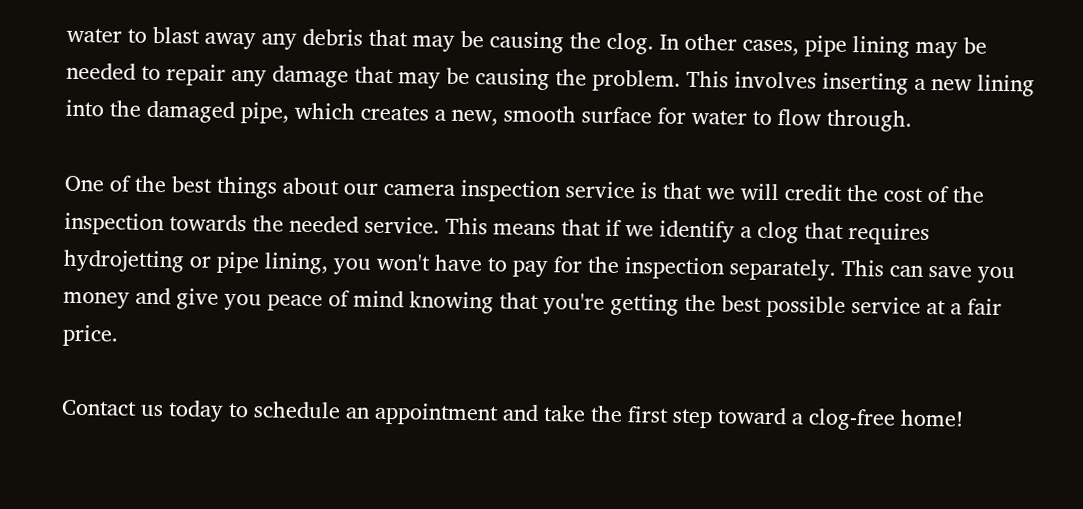water to blast away any debris that may be causing the clog. In other cases, pipe lining may be needed to repair any damage that may be causing the problem. This involves inserting a new lining into the damaged pipe, which creates a new, smooth surface for water to flow through.

One of the best things about our camera inspection service is that we will credit the cost of the inspection towards the needed service. This means that if we identify a clog that requires hydrojetting or pipe lining, you won't have to pay for the inspection separately. This can save you money and give you peace of mind knowing that you're getting the best possible service at a fair price.

Contact us today to schedule an appointment and take the first step toward a clog-free home!